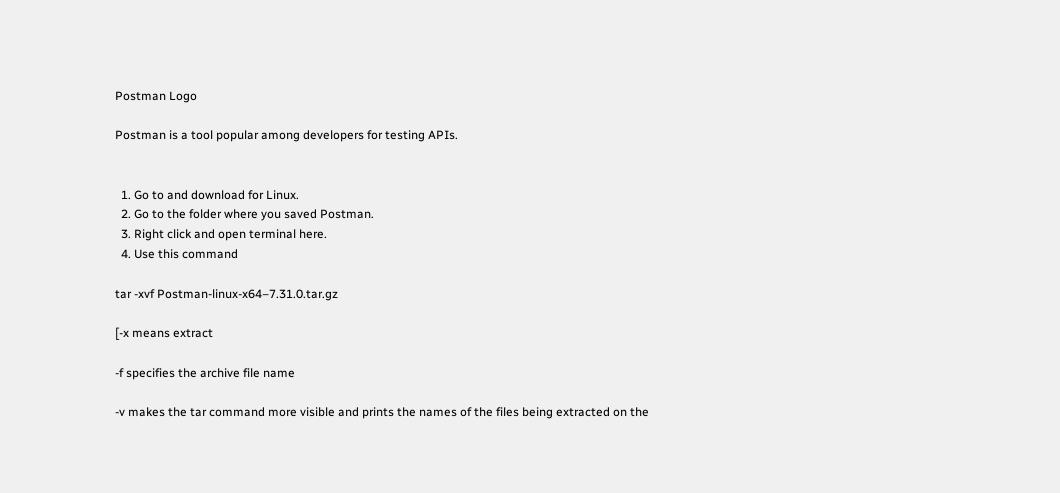Postman Logo

Postman is a tool popular among developers for testing APIs.


  1. Go to and download for Linux.
  2. Go to the folder where you saved Postman.
  3. Right click and open terminal here.
  4. Use this command

tar -xvf Postman-linux-x64–7.31.0.tar.gz

[-x means extract

-f specifies the archive file name

-v makes the tar command more visible and prints the names of the files being extracted on the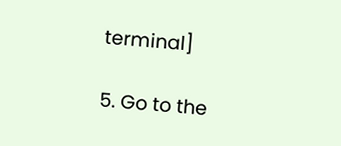terminal]

5. Go to the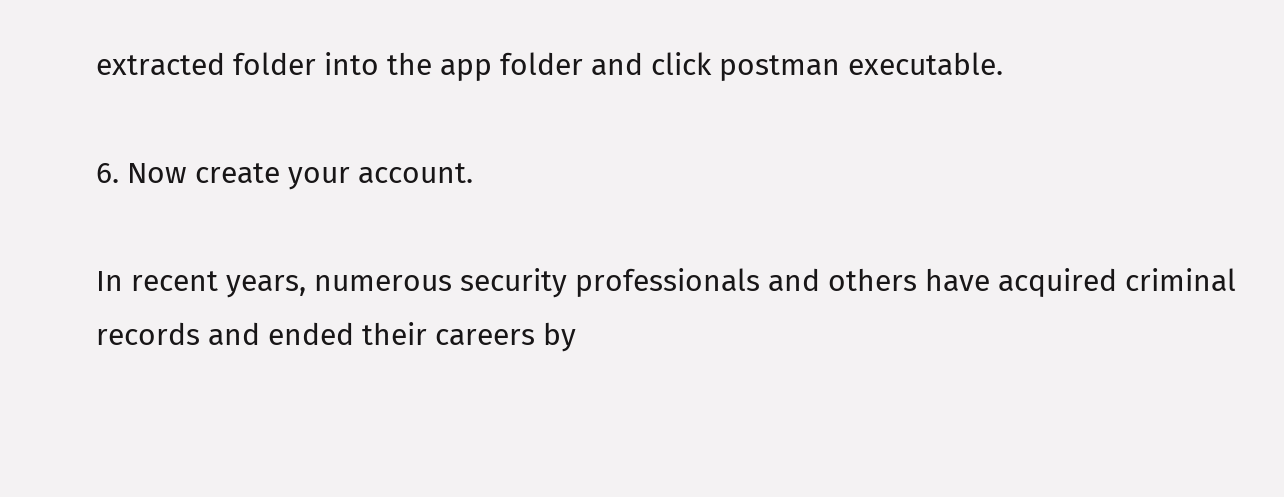extracted folder into the app folder and click postman executable.

6. Now create your account.

In recent years, numerous security professionals and others have acquired criminal records and ended their careers by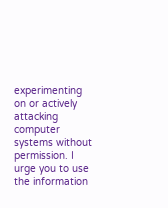experimenting on or actively attacking computer systems without permission. I urge you to use the information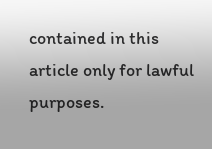contained in this article only for lawful purposes.